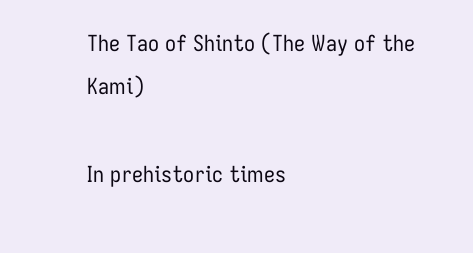The Tao of Shinto (The Way of the Kami)

In prehistoric times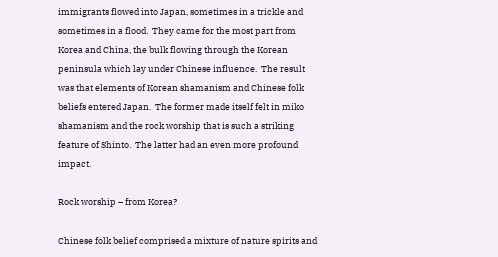immigrants flowed into Japan, sometimes in a trickle and sometimes in a flood.  They came for the most part from Korea and China, the bulk flowing through the Korean peninsula which lay under Chinese influence.  The result was that elements of Korean shamanism and Chinese folk beliefs entered Japan.  The former made itself felt in miko shamanism and the rock worship that is such a striking feature of Shinto.  The latter had an even more profound impact.

Rock worship – from Korea?

Chinese folk belief comprised a mixture of nature spirits and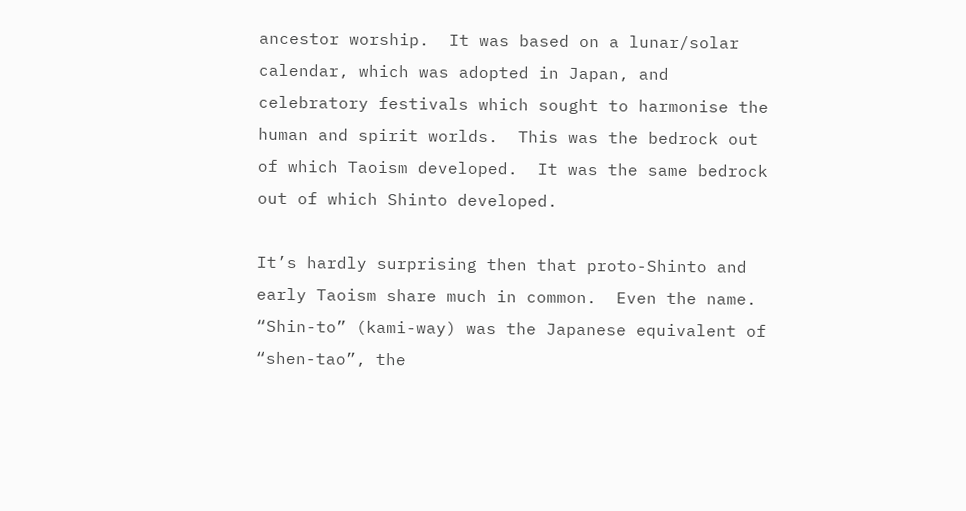ancestor worship.  It was based on a lunar/solar calendar, which was adopted in Japan, and celebratory festivals which sought to harmonise the human and spirit worlds.  This was the bedrock out of which Taoism developed.  It was the same bedrock out of which Shinto developed.

It’s hardly surprising then that proto-Shinto and early Taoism share much in common.  Even the name. “Shin-to” (kami-way) was the Japanese equivalent of “shen-tao”, the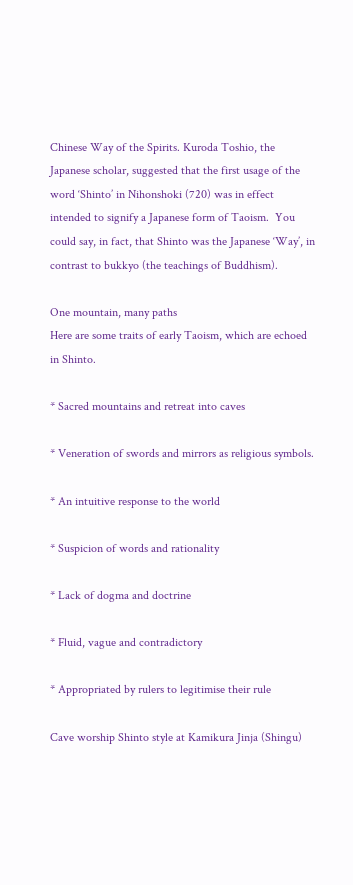Chinese Way of the Spirits. Kuroda Toshio, the Japanese scholar, suggested that the first usage of the word ‘Shinto’ in Nihonshoki (720) was in effect intended to signify a Japanese form of Taoism.  You could say, in fact, that Shinto was the Japanese ‘Way’, in contrast to bukkyo (the teachings of Buddhism).

One mountain, many paths
Here are some traits of early Taoism, which are echoed in Shinto.

* Sacred mountains and retreat into caves

* Veneration of swords and mirrors as religious symbols.

* An intuitive response to the world

* Suspicion of words and rationality

* Lack of dogma and doctrine

* Fluid, vague and contradictory

* Appropriated by rulers to legitimise their rule

Cave worship Shinto style at Kamikura Jinja (Shingu)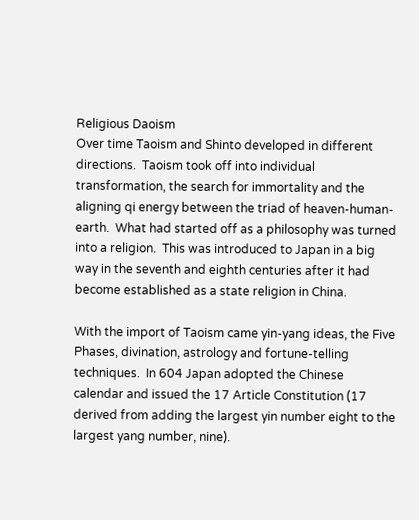Religious Daoism
Over time Taoism and Shinto developed in different directions.  Taoism took off into individual transformation, the search for immortality and the aligning qi energy between the triad of heaven-human-earth.  What had started off as a philosophy was turned into a religion.  This was introduced to Japan in a big way in the seventh and eighth centuries after it had become established as a state religion in China.

With the import of Taoism came yin-yang ideas, the Five Phases, divination, astrology and fortune-telling techniques.  In 604 Japan adopted the Chinese calendar and issued the 17 Article Constitution (17 derived from adding the largest yin number eight to the largest yang number, nine).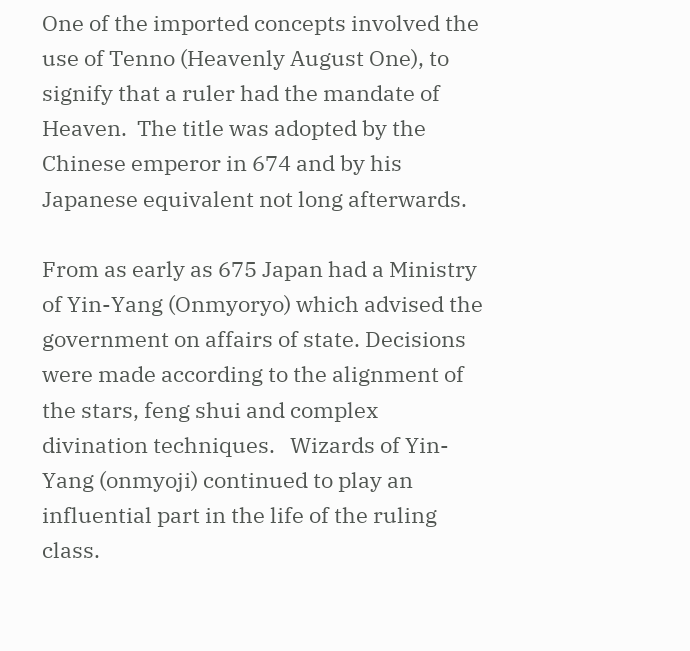One of the imported concepts involved the use of Tenno (Heavenly August One), to signify that a ruler had the mandate of Heaven.  The title was adopted by the Chinese emperor in 674 and by his Japanese equivalent not long afterwards.

From as early as 675 Japan had a Ministry of Yin-Yang (Onmyoryo) which advised the government on affairs of state. Decisions were made according to the alignment of the stars, feng shui and complex divination techniques.   Wizards of Yin-Yang (onmyoji) continued to play an influential part in the life of the ruling class.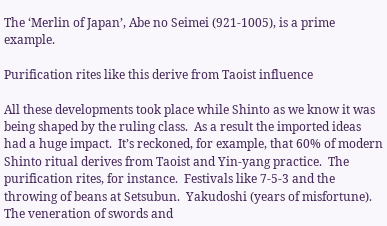The ‘Merlin of Japan’, Abe no Seimei (921-1005), is a prime example.

Purification rites like this derive from Taoist influence

All these developments took place while Shinto as we know it was being shaped by the ruling class.  As a result the imported ideas had a huge impact.  It’s reckoned, for example, that 60% of modern Shinto ritual derives from Taoist and Yin-yang practice.  The purification rites, for instance.  Festivals like 7-5-3 and the throwing of beans at Setsubun.  Yakudoshi (years of misfortune).  The veneration of swords and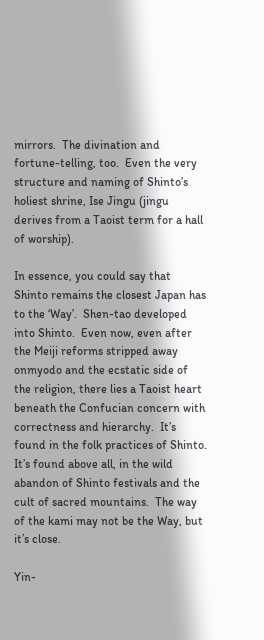mirrors.  The divination and fortune-telling, too.  Even the very structure and naming of Shinto’s holiest shrine, Ise Jingu (jingu derives from a Taoist term for a hall of worship).

In essence, you could say that Shinto remains the closest Japan has to the ‘Way’.  Shen-tao developed into Shinto.  Even now, even after the Meiji reforms stripped away onmyodo and the ecstatic side of the religion, there lies a Taoist heart beneath the Confucian concern with correctness and hierarchy.  It’s found in the folk practices of Shinto.  It’s found above all, in the wild abandon of Shinto festivals and the cult of sacred mountains.  The way of the kami may not be the Way, but it’s close.

Yin-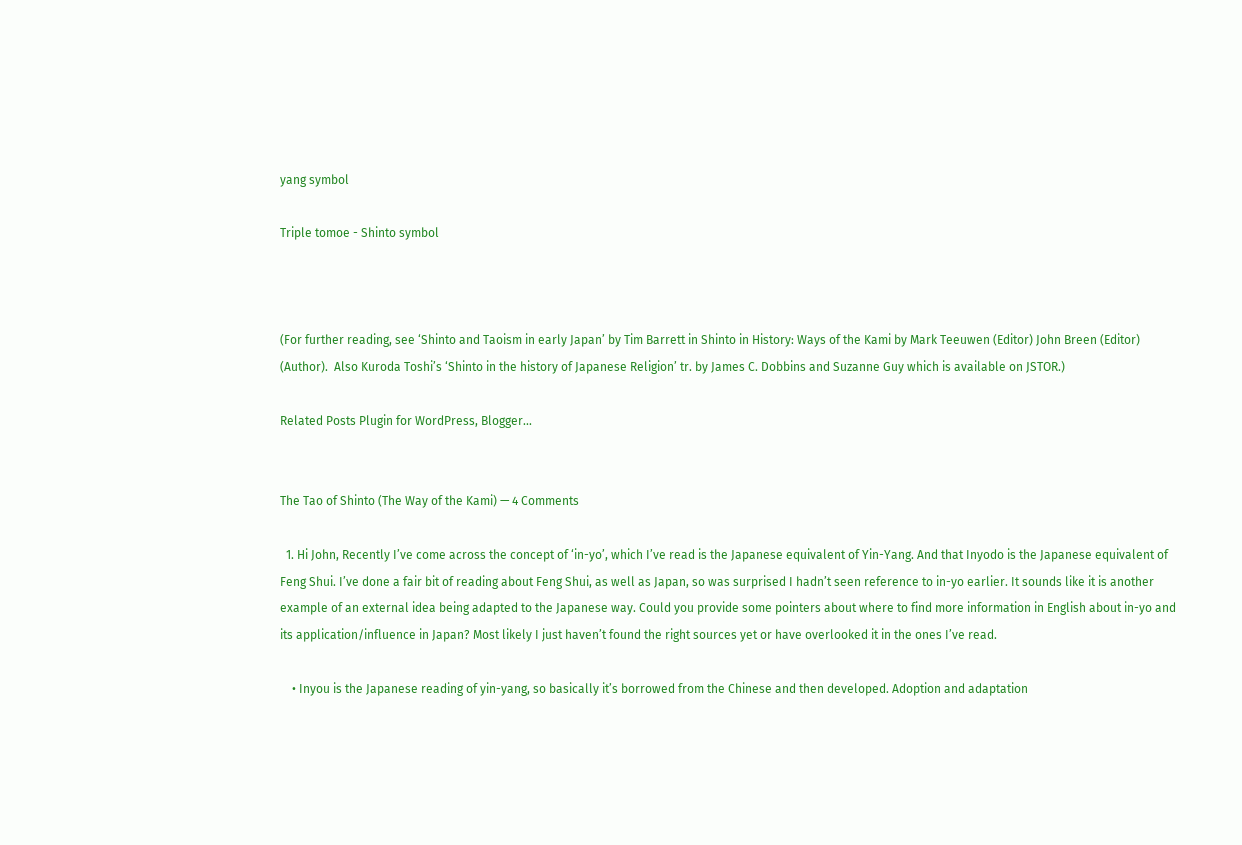yang symbol

Triple tomoe - Shinto symbol



(For further reading, see ‘Shinto and Taoism in early Japan’ by Tim Barrett in Shinto in History: Ways of the Kami by Mark Teeuwen (Editor) John Breen (Editor) (Author).  Also Kuroda Toshi’s ‘Shinto in the history of Japanese Religion’ tr. by James C. Dobbins and Suzanne Guy which is available on JSTOR.)

Related Posts Plugin for WordPress, Blogger...


The Tao of Shinto (The Way of the Kami) — 4 Comments

  1. Hi John, Recently I’ve come across the concept of ‘in-yo’, which I’ve read is the Japanese equivalent of Yin-Yang. And that Inyodo is the Japanese equivalent of Feng Shui. I’ve done a fair bit of reading about Feng Shui, as well as Japan, so was surprised I hadn’t seen reference to in-yo earlier. It sounds like it is another example of an external idea being adapted to the Japanese way. Could you provide some pointers about where to find more information in English about in-yo and its application/influence in Japan? Most likely I just haven’t found the right sources yet or have overlooked it in the ones I’ve read.

    • Inyou is the Japanese reading of yin-yang, so basically it’s borrowed from the Chinese and then developed. Adoption and adaptation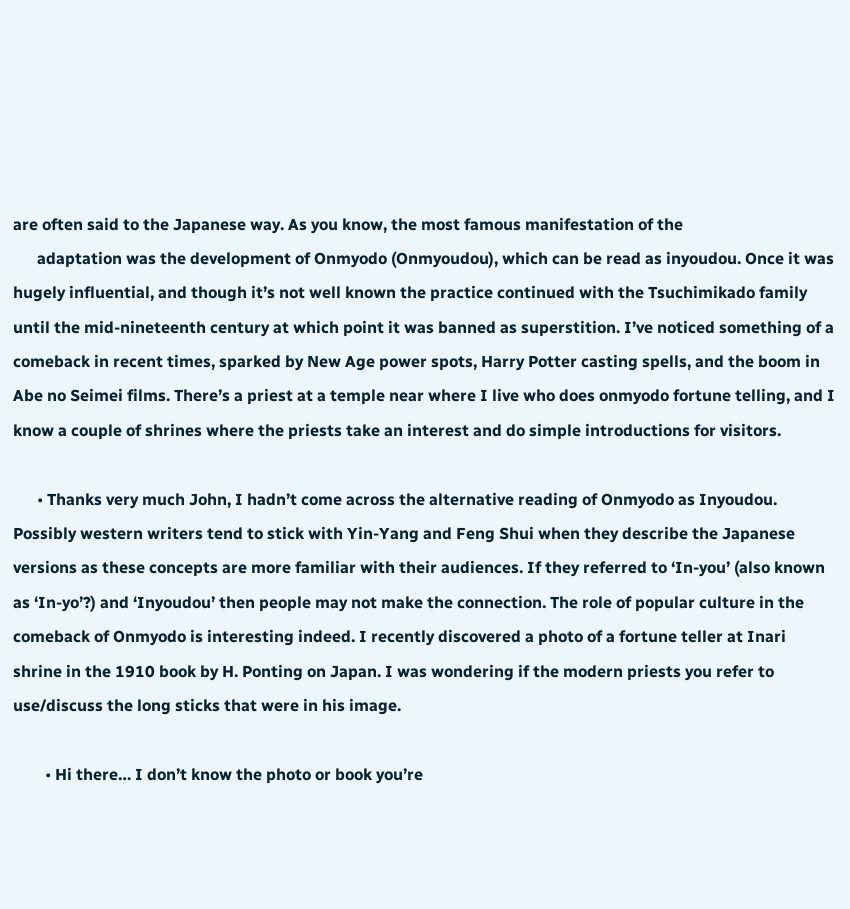are often said to the Japanese way. As you know, the most famous manifestation of the
      adaptation was the development of Onmyodo (Onmyoudou), which can be read as inyoudou. Once it was hugely influential, and though it’s not well known the practice continued with the Tsuchimikado family until the mid-nineteenth century at which point it was banned as superstition. I’ve noticed something of a comeback in recent times, sparked by New Age power spots, Harry Potter casting spells, and the boom in Abe no Seimei films. There’s a priest at a temple near where I live who does onmyodo fortune telling, and I know a couple of shrines where the priests take an interest and do simple introductions for visitors.

      • Thanks very much John, I hadn’t come across the alternative reading of Onmyodo as Inyoudou. Possibly western writers tend to stick with Yin-Yang and Feng Shui when they describe the Japanese versions as these concepts are more familiar with their audiences. If they referred to ‘In-you’ (also known as ‘In-yo’?) and ‘Inyoudou’ then people may not make the connection. The role of popular culture in the comeback of Onmyodo is interesting indeed. I recently discovered a photo of a fortune teller at Inari shrine in the 1910 book by H. Ponting on Japan. I was wondering if the modern priests you refer to use/discuss the long sticks that were in his image.

        • Hi there… I don’t know the photo or book you’re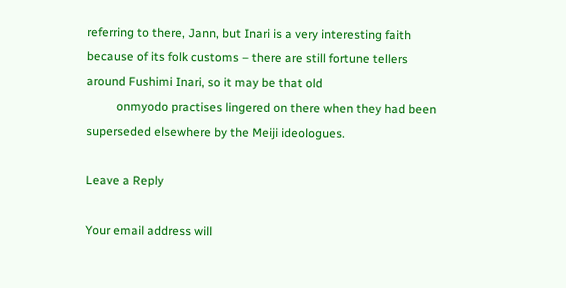referring to there, Jann, but Inari is a very interesting faith because of its folk customs – there are still fortune tellers around Fushimi Inari, so it may be that old
          onmyodo practises lingered on there when they had been superseded elsewhere by the Meiji ideologues.

Leave a Reply

Your email address will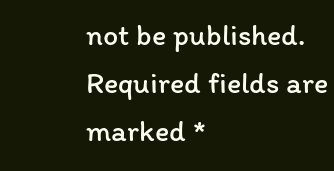not be published. Required fields are marked *